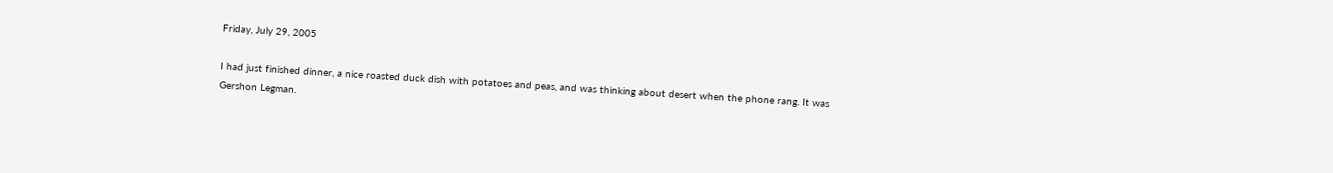Friday, July 29, 2005

I had just finished dinner, a nice roasted duck dish with potatoes and peas, and was thinking about desert when the phone rang. It was Gershon Legman.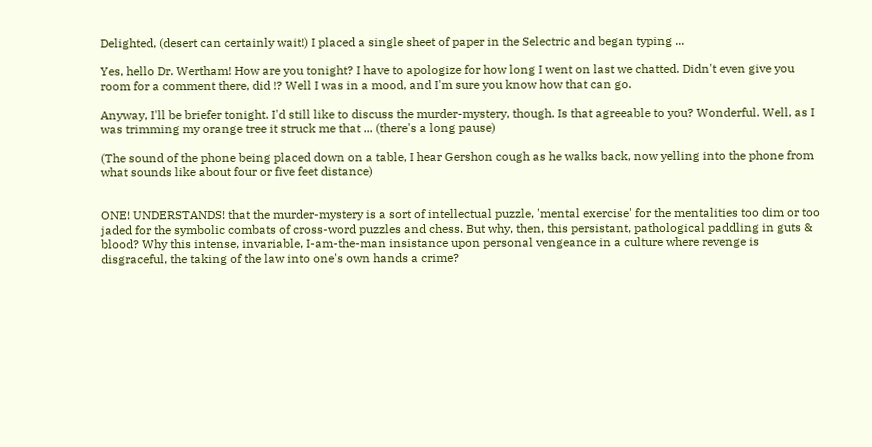Delighted, (desert can certainly wait!) I placed a single sheet of paper in the Selectric and began typing ...

Yes, hello Dr. Wertham! How are you tonight? I have to apologize for how long I went on last we chatted. Didn't even give you room for a comment there, did !? Well I was in a mood, and I'm sure you know how that can go.

Anyway, I'll be briefer tonight. I'd still like to discuss the murder-mystery, though. Is that agreeable to you? Wonderful. Well, as I was trimming my orange tree it struck me that ... (there's a long pause)

(The sound of the phone being placed down on a table, I hear Gershon cough as he walks back, now yelling into the phone from what sounds like about four or five feet distance)


ONE! UNDERSTANDS! that the murder-mystery is a sort of intellectual puzzle, 'mental exercise' for the mentalities too dim or too jaded for the symbolic combats of cross-word puzzles and chess. But why, then, this persistant, pathological paddling in guts & blood? Why this intense, invariable, I-am-the-man insistance upon personal vengeance in a culture where revenge is disgraceful, the taking of the law into one's own hands a crime?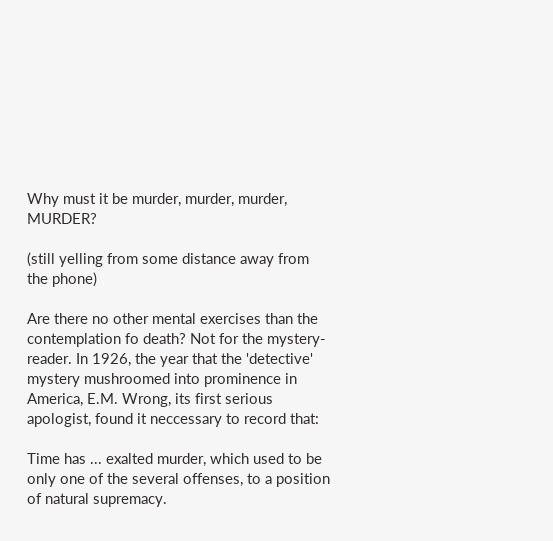Why must it be murder, murder, murder, MURDER?

(still yelling from some distance away from the phone)

Are there no other mental exercises than the contemplation fo death? Not for the mystery-reader. In 1926, the year that the 'detective' mystery mushroomed into prominence in America, E.M. Wrong, its first serious apologist, found it neccessary to record that:

Time has ... exalted murder, which used to be only one of the several offenses, to a position of natural supremacy.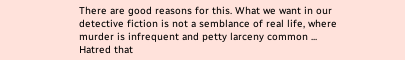There are good reasons for this. What we want in our detective fiction is not a semblance of real life, where murder is infrequent and petty larceny common ... Hatred that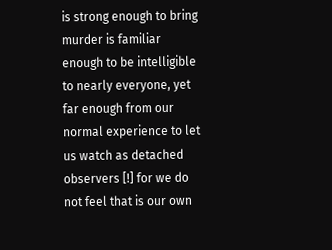is strong enough to bring murder is familiar enough to be intelligible to nearly everyone, yet far enough from our normal experience to let us watch as detached observers [!] for we do not feel that is our own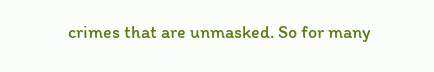crimes that are unmasked. So for many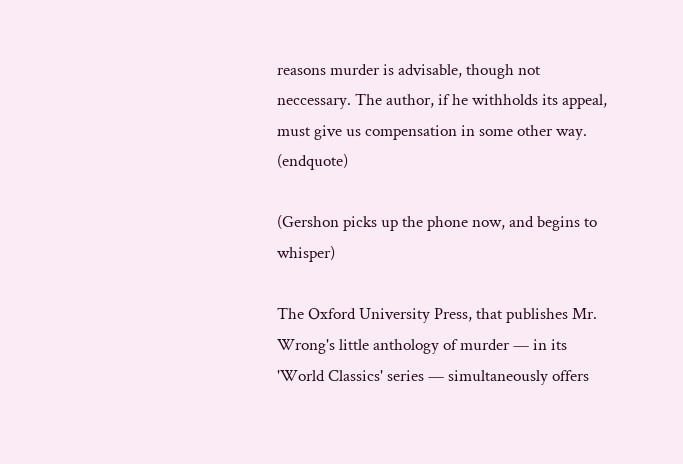reasons murder is advisable, though not neccessary. The author, if he withholds its appeal, must give us compensation in some other way. (endquote)

(Gershon picks up the phone now, and begins to whisper)

The Oxford University Press, that publishes Mr. Wrong's little anthology of murder — in its 'World Classics' series — simultaneously offers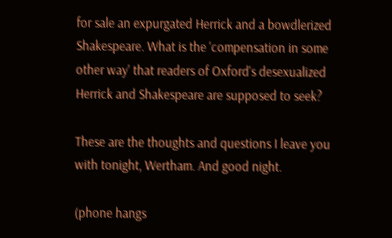for sale an expurgated Herrick and a bowdlerized Shakespeare. What is the 'compensation in some other way' that readers of Oxford's desexualized Herrick and Shakespeare are supposed to seek?

These are the thoughts and questions I leave you with tonight, Wertham. And good night.

(phone hangs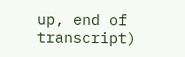up, end of transcript)